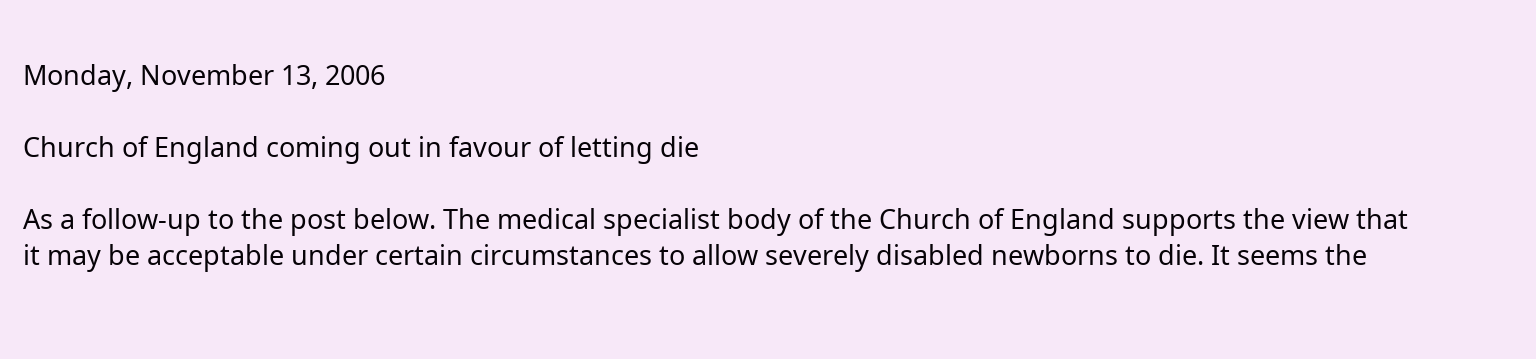Monday, November 13, 2006

Church of England coming out in favour of letting die

As a follow-up to the post below. The medical specialist body of the Church of England supports the view that it may be acceptable under certain circumstances to allow severely disabled newborns to die. It seems the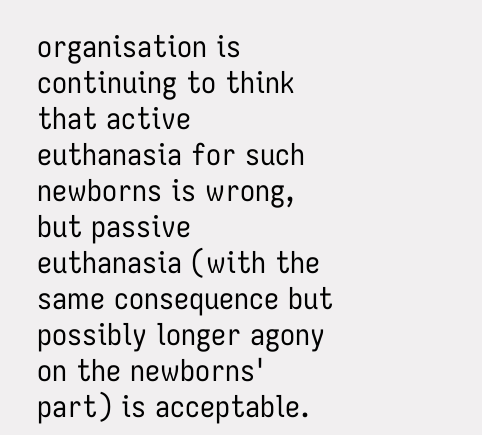organisation is continuing to think that active euthanasia for such newborns is wrong, but passive euthanasia (with the same consequence but possibly longer agony on the newborns' part) is acceptable.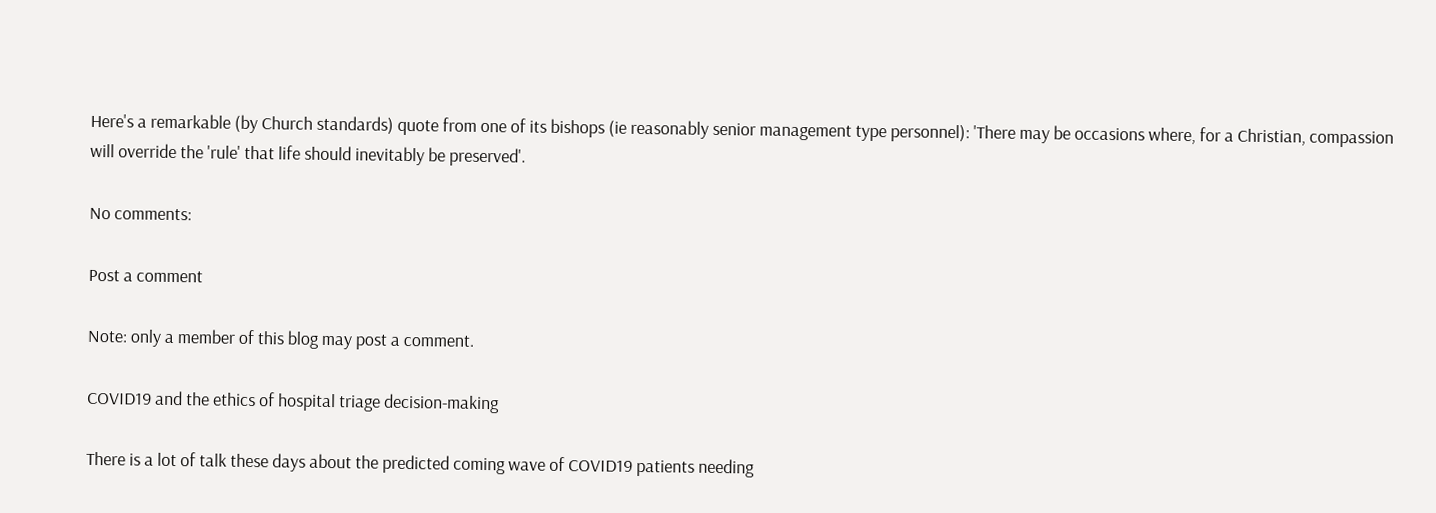Here's a remarkable (by Church standards) quote from one of its bishops (ie reasonably senior management type personnel): 'There may be occasions where, for a Christian, compassion will override the 'rule' that life should inevitably be preserved'.

No comments:

Post a comment

Note: only a member of this blog may post a comment.

COVID19 and the ethics of hospital triage decision-making

There is a lot of talk these days about the predicted coming wave of COVID19 patients needing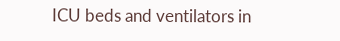ICU beds and ventilators in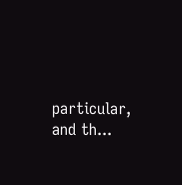particular, and th...